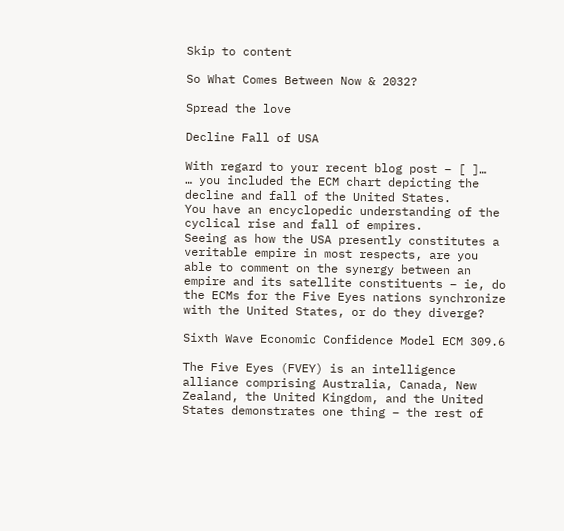Skip to content

So What Comes Between Now & 2032?

Spread the love

Decline Fall of USA

With regard to your recent blog post – [ ]…
… you included the ECM chart depicting the decline and fall of the United States.
You have an encyclopedic understanding of the cyclical rise and fall of empires.
Seeing as how the USA presently constitutes a veritable empire in most respects, are you able to comment on the synergy between an empire and its satellite constituents – ie, do the ECMs for the Five Eyes nations synchronize with the United States, or do they diverge?

Sixth Wave Economic Confidence Model ECM 309.6

The Five Eyes (FVEY) is an intelligence alliance comprising Australia, Canada, New Zealand, the United Kingdom, and the United States demonstrates one thing – the rest of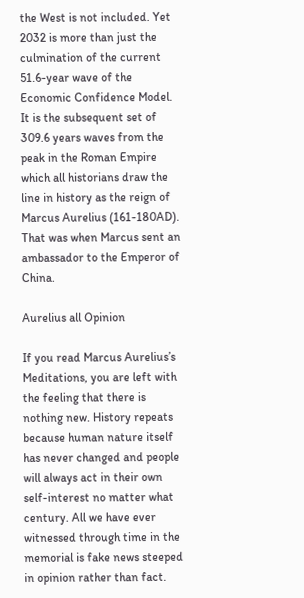the West is not included. Yet 2032 is more than just the culmination of the current 51.6-year wave of the Economic Confidence Model. It is the subsequent set of 309.6 years waves from the peak in the Roman Empire which all historians draw the line in history as the reign of Marcus Aurelius (161-180AD). That was when Marcus sent an ambassador to the Emperor of China.

Aurelius all Opinion

If you read Marcus Aurelius’s Meditations, you are left with the feeling that there is nothing new. History repeats because human nature itself has never changed and people will always act in their own self-interest no matter what century. All we have ever witnessed through time in the memorial is fake news steeped in opinion rather than fact.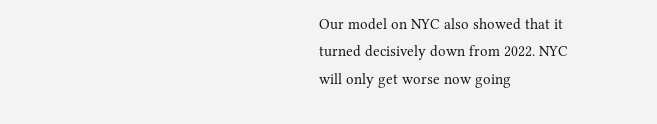Our model on NYC also showed that it turned decisively down from 2022. NYC will only get worse now going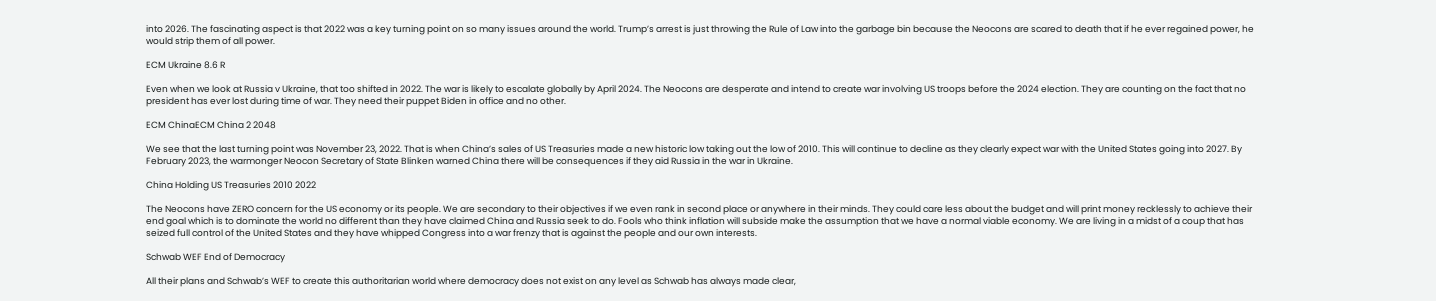into 2026. The fascinating aspect is that 2022 was a key turning point on so many issues around the world. Trump’s arrest is just throwing the Rule of Law into the garbage bin because the Neocons are scared to death that if he ever regained power, he would strip them of all power.

ECM Ukraine 8.6 R

Even when we look at Russia v Ukraine, that too shifted in 2022. The war is likely to escalate globally by April 2024. The Neocons are desperate and intend to create war involving US troops before the 2024 election. They are counting on the fact that no president has ever lost during time of war. They need their puppet Biden in office and no other.

ECM ChinaECM China 2 2048

We see that the last turning point was November 23, 2022. That is when China’s sales of US Treasuries made a new historic low taking out the low of 2010. This will continue to decline as they clearly expect war with the United States going into 2027. By February 2023, the warmonger Neocon Secretary of State Blinken warned China there will be consequences if they aid Russia in the war in Ukraine.

China Holding US Treasuries 2010 2022

The Neocons have ZERO concern for the US economy or its people. We are secondary to their objectives if we even rank in second place or anywhere in their minds. They could care less about the budget and will print money recklessly to achieve their end goal which is to dominate the world no different than they have claimed China and Russia seek to do. Fools who think inflation will subside make the assumption that we have a normal viable economy. We are living in a midst of a coup that has seized full control of the United States and they have whipped Congress into a war frenzy that is against the people and our own interests.

Schwab WEF End of Democracy

All their plans and Schwab’s WEF to create this authoritarian world where democracy does not exist on any level as Schwab has always made clear,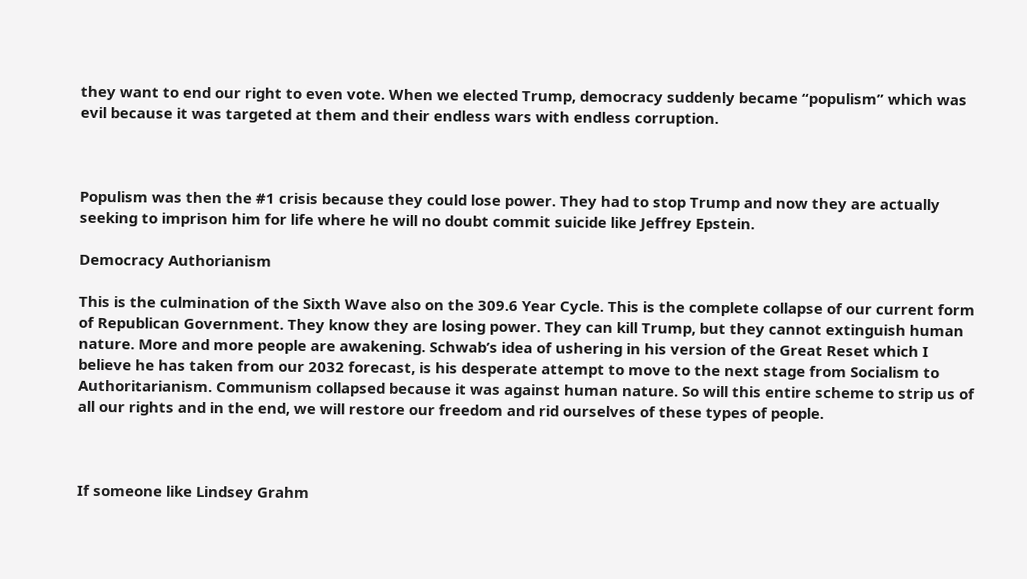they want to end our right to even vote. When we elected Trump, democracy suddenly became “populism” which was evil because it was targeted at them and their endless wars with endless corruption.



Populism was then the #1 crisis because they could lose power. They had to stop Trump and now they are actually seeking to imprison him for life where he will no doubt commit suicide like Jeffrey Epstein.

Democracy Authorianism

This is the culmination of the Sixth Wave also on the 309.6 Year Cycle. This is the complete collapse of our current form of Republican Government. They know they are losing power. They can kill Trump, but they cannot extinguish human nature. More and more people are awakening. Schwab’s idea of ushering in his version of the Great Reset which I believe he has taken from our 2032 forecast, is his desperate attempt to move to the next stage from Socialism to Authoritarianism. Communism collapsed because it was against human nature. So will this entire scheme to strip us of all our rights and in the end, we will restore our freedom and rid ourselves of these types of people.



If someone like Lindsey Grahm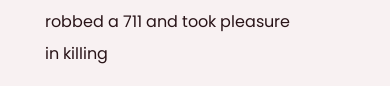robbed a 711 and took pleasure in killing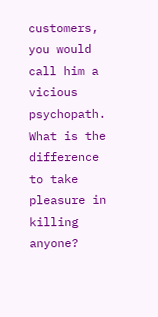customers, you would call him a vicious psychopath. What is the difference to take pleasure in killing anyone?